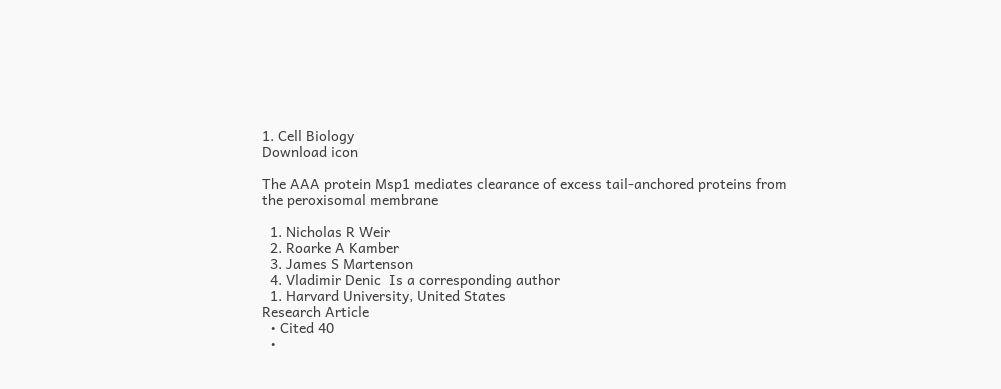1. Cell Biology
Download icon

The AAA protein Msp1 mediates clearance of excess tail-anchored proteins from the peroxisomal membrane

  1. Nicholas R Weir
  2. Roarke A Kamber
  3. James S Martenson
  4. Vladimir Denic  Is a corresponding author
  1. Harvard University, United States
Research Article
  • Cited 40
  •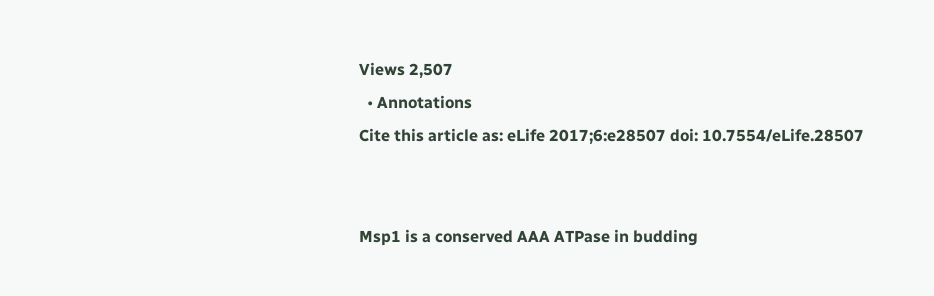Views 2,507
  • Annotations
Cite this article as: eLife 2017;6:e28507 doi: 10.7554/eLife.28507


Msp1 is a conserved AAA ATPase in budding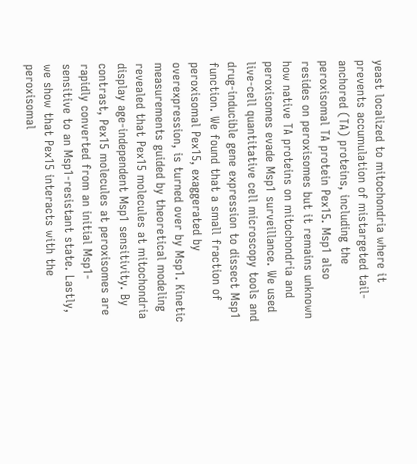yeast localized to mitochondria where it prevents accumulation of mistargeted tail-anchored (TA) proteins, including the peroxisomal TA protein Pex15. Msp1 also resides on peroxisomes but it remains unknown how native TA proteins on mitochondria and peroxisomes evade Msp1 surveillance. We used live-cell quantitative cell microscopy tools and drug-inducible gene expression to dissect Msp1 function. We found that a small fraction of peroxisomal Pex15, exaggerated by overexpression, is turned over by Msp1. Kinetic measurements guided by theoretical modeling revealed that Pex15 molecules at mitochondria display age-independent Msp1 sensitivity. By contrast, Pex15 molecules at peroxisomes are rapidly converted from an initial Msp1-sensitive to an Msp1-resistant state. Lastly, we show that Pex15 interacts with the peroxisomal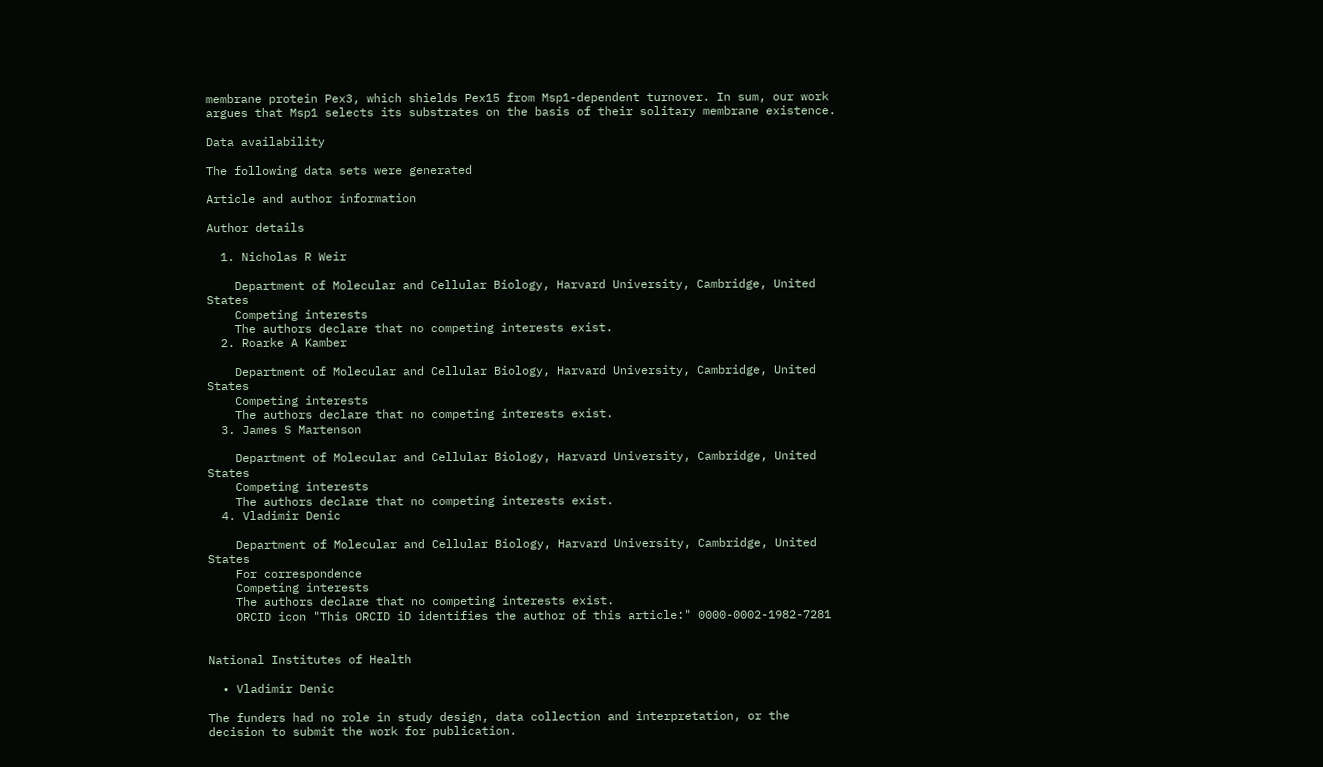membrane protein Pex3, which shields Pex15 from Msp1-dependent turnover. In sum, our work argues that Msp1 selects its substrates on the basis of their solitary membrane existence.

Data availability

The following data sets were generated

Article and author information

Author details

  1. Nicholas R Weir

    Department of Molecular and Cellular Biology, Harvard University, Cambridge, United States
    Competing interests
    The authors declare that no competing interests exist.
  2. Roarke A Kamber

    Department of Molecular and Cellular Biology, Harvard University, Cambridge, United States
    Competing interests
    The authors declare that no competing interests exist.
  3. James S Martenson

    Department of Molecular and Cellular Biology, Harvard University, Cambridge, United States
    Competing interests
    The authors declare that no competing interests exist.
  4. Vladimir Denic

    Department of Molecular and Cellular Biology, Harvard University, Cambridge, United States
    For correspondence
    Competing interests
    The authors declare that no competing interests exist.
    ORCID icon "This ORCID iD identifies the author of this article:" 0000-0002-1982-7281


National Institutes of Health

  • Vladimir Denic

The funders had no role in study design, data collection and interpretation, or the decision to submit the work for publication.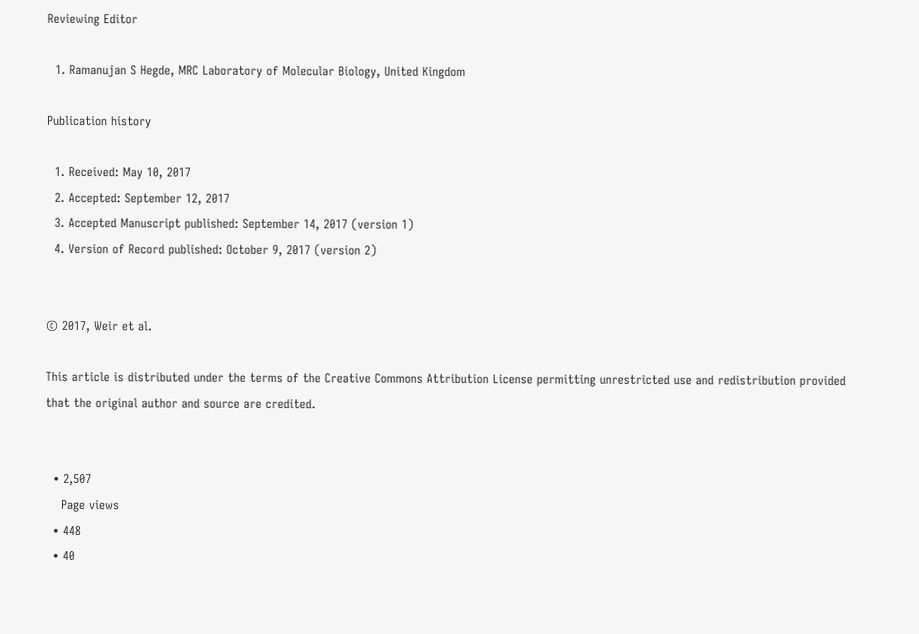Reviewing Editor

  1. Ramanujan S Hegde, MRC Laboratory of Molecular Biology, United Kingdom

Publication history

  1. Received: May 10, 2017
  2. Accepted: September 12, 2017
  3. Accepted Manuscript published: September 14, 2017 (version 1)
  4. Version of Record published: October 9, 2017 (version 2)


© 2017, Weir et al.

This article is distributed under the terms of the Creative Commons Attribution License permitting unrestricted use and redistribution provided that the original author and source are credited.


  • 2,507
    Page views
  • 448
  • 40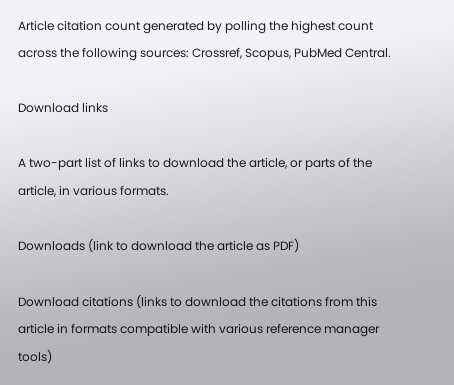Article citation count generated by polling the highest count across the following sources: Crossref, Scopus, PubMed Central.

Download links

A two-part list of links to download the article, or parts of the article, in various formats.

Downloads (link to download the article as PDF)

Download citations (links to download the citations from this article in formats compatible with various reference manager tools)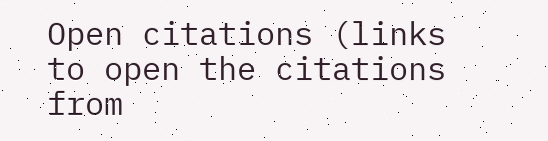Open citations (links to open the citations from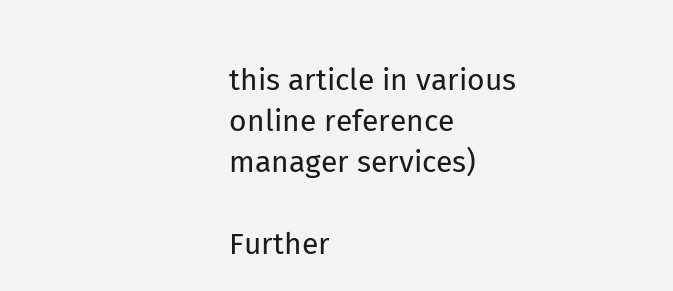this article in various online reference manager services)

Further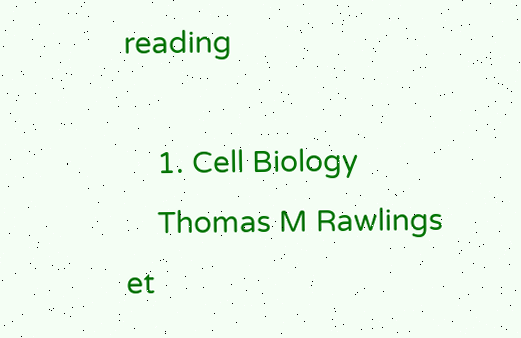reading

    1. Cell Biology
    Thomas M Rawlings et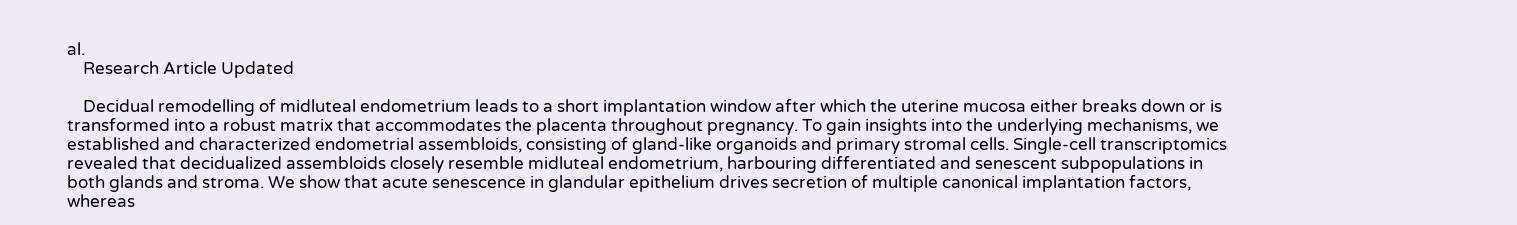al.
    Research Article Updated

    Decidual remodelling of midluteal endometrium leads to a short implantation window after which the uterine mucosa either breaks down or is transformed into a robust matrix that accommodates the placenta throughout pregnancy. To gain insights into the underlying mechanisms, we established and characterized endometrial assembloids, consisting of gland-like organoids and primary stromal cells. Single-cell transcriptomics revealed that decidualized assembloids closely resemble midluteal endometrium, harbouring differentiated and senescent subpopulations in both glands and stroma. We show that acute senescence in glandular epithelium drives secretion of multiple canonical implantation factors, whereas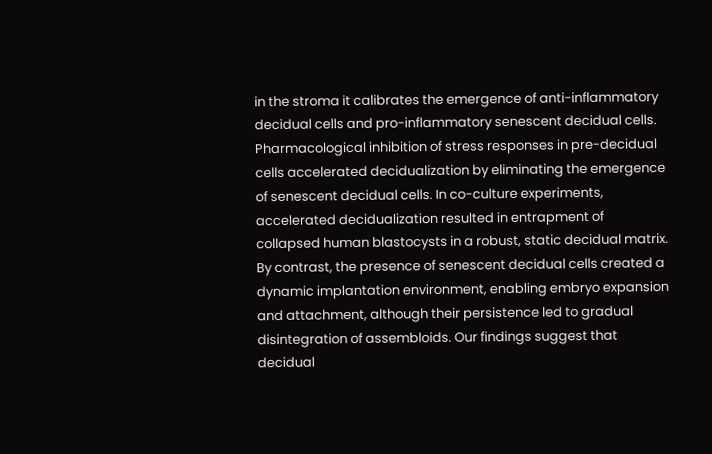in the stroma it calibrates the emergence of anti-inflammatory decidual cells and pro-inflammatory senescent decidual cells. Pharmacological inhibition of stress responses in pre-decidual cells accelerated decidualization by eliminating the emergence of senescent decidual cells. In co-culture experiments, accelerated decidualization resulted in entrapment of collapsed human blastocysts in a robust, static decidual matrix. By contrast, the presence of senescent decidual cells created a dynamic implantation environment, enabling embryo expansion and attachment, although their persistence led to gradual disintegration of assembloids. Our findings suggest that decidual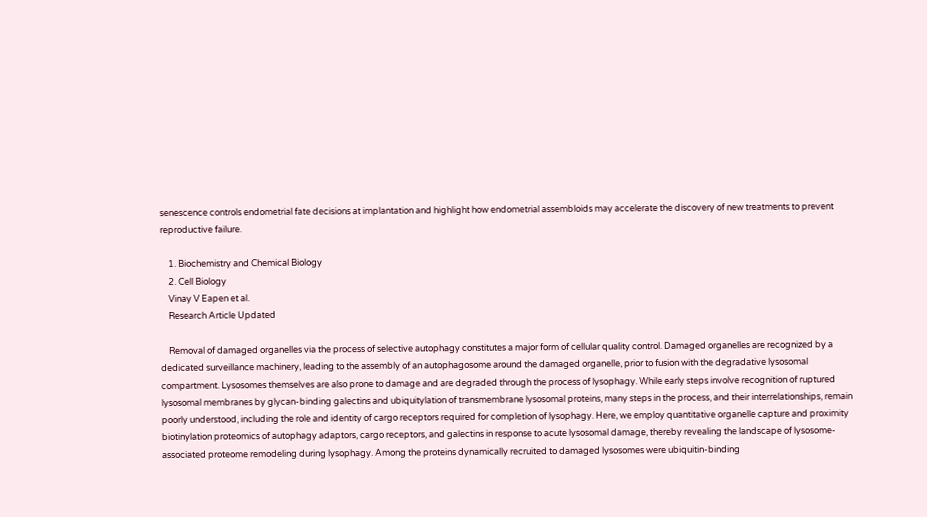senescence controls endometrial fate decisions at implantation and highlight how endometrial assembloids may accelerate the discovery of new treatments to prevent reproductive failure.

    1. Biochemistry and Chemical Biology
    2. Cell Biology
    Vinay V Eapen et al.
    Research Article Updated

    Removal of damaged organelles via the process of selective autophagy constitutes a major form of cellular quality control. Damaged organelles are recognized by a dedicated surveillance machinery, leading to the assembly of an autophagosome around the damaged organelle, prior to fusion with the degradative lysosomal compartment. Lysosomes themselves are also prone to damage and are degraded through the process of lysophagy. While early steps involve recognition of ruptured lysosomal membranes by glycan-binding galectins and ubiquitylation of transmembrane lysosomal proteins, many steps in the process, and their interrelationships, remain poorly understood, including the role and identity of cargo receptors required for completion of lysophagy. Here, we employ quantitative organelle capture and proximity biotinylation proteomics of autophagy adaptors, cargo receptors, and galectins in response to acute lysosomal damage, thereby revealing the landscape of lysosome-associated proteome remodeling during lysophagy. Among the proteins dynamically recruited to damaged lysosomes were ubiquitin-binding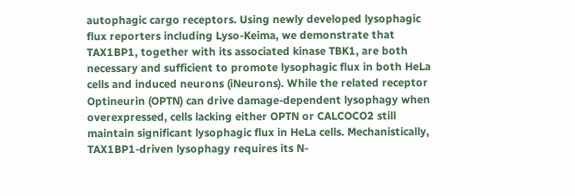autophagic cargo receptors. Using newly developed lysophagic flux reporters including Lyso-Keima, we demonstrate that TAX1BP1, together with its associated kinase TBK1, are both necessary and sufficient to promote lysophagic flux in both HeLa cells and induced neurons (iNeurons). While the related receptor Optineurin (OPTN) can drive damage-dependent lysophagy when overexpressed, cells lacking either OPTN or CALCOCO2 still maintain significant lysophagic flux in HeLa cells. Mechanistically, TAX1BP1-driven lysophagy requires its N-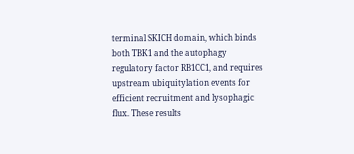terminal SKICH domain, which binds both TBK1 and the autophagy regulatory factor RB1CC1, and requires upstream ubiquitylation events for efficient recruitment and lysophagic flux. These results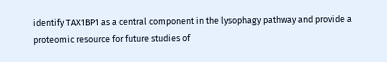identify TAX1BP1 as a central component in the lysophagy pathway and provide a proteomic resource for future studies of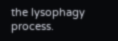the lysophagy process.